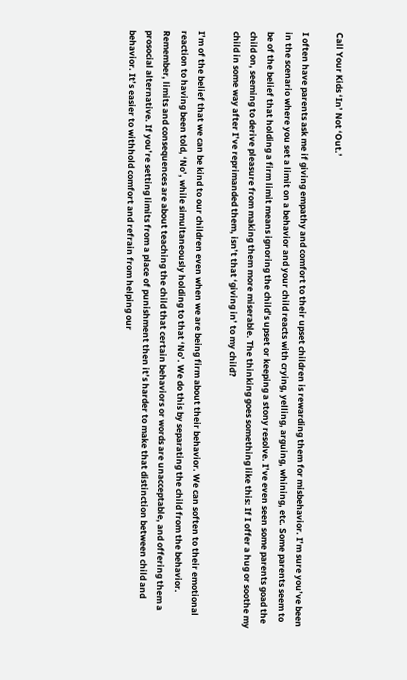Call Your Kids ‘In’ Not ‘Out.’

I often have parents ask me if giving empathy and comfort to their upset children is rewarding them for misbehavior. I’m sure you’ve been in the scenario where you set a limit on a behavior and your child reacts with crying, yelling, arguing, whining, etc. Some parents seem to be of the belief that holding a firm limit means ignoring the child’s upset or keeping a stony resolve. I’ve even seen some parents goad the child on, seeming to derive pleasure from making them more miserable. The thinking goes something like this: If I offer a hug or soothe my child in some way after I’ve reprimanded them, isn’t that ‘giving in’ to my child?

I’m of the belief that we can be kind to our children even when we are being firm about their behavior. We can soften to their emotional reaction to having been told, ‘No’, while simultaneously holding to that ‘No’. We do this by separating the child from the behavior. Remember, limits and consequences are about teaching the child that certain behaviors or words are unacceptable, and offering them a prosocial alternative. If you’re setting limits from a place of punishment then it’s harder to make that distinction between child and behavior. It’s easier to withhold comfort and refrain from helping our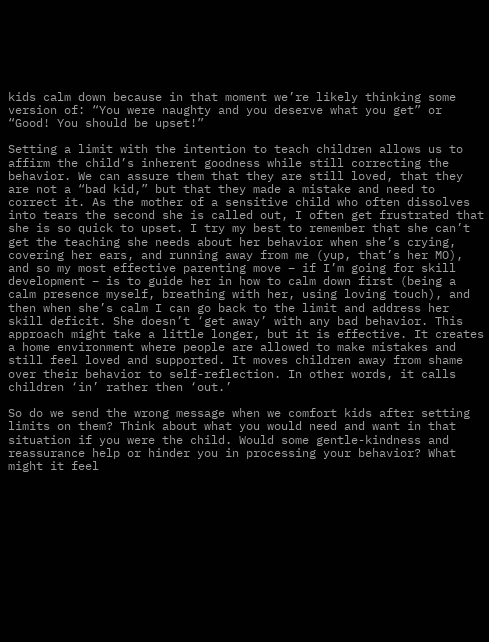kids calm down because in that moment we’re likely thinking some version of: “You were naughty and you deserve what you get” or “Good! You should be upset!”

Setting a limit with the intention to teach children allows us to affirm the child’s inherent goodness while still correcting the behavior. We can assure them that they are still loved, that they are not a “bad kid,” but that they made a mistake and need to correct it. As the mother of a sensitive child who often dissolves into tears the second she is called out, I often get frustrated that she is so quick to upset. I try my best to remember that she can’t get the teaching she needs about her behavior when she’s crying, covering her ears, and running away from me (yup, that’s her MO), and so my most effective parenting move – if I’m going for skill development – is to guide her in how to calm down first (being a calm presence myself, breathing with her, using loving touch), and then when she’s calm I can go back to the limit and address her skill deficit. She doesn’t ‘get away’ with any bad behavior. This approach might take a little longer, but it is effective. It creates a home environment where people are allowed to make mistakes and still feel loved and supported. It moves children away from shame over their behavior to self-reflection. In other words, it calls children ‘in’ rather then ‘out.’

So do we send the wrong message when we comfort kids after setting limits on them? Think about what you would need and want in that situation if you were the child. Would some gentle-kindness and reassurance help or hinder you in processing your behavior? What might it feel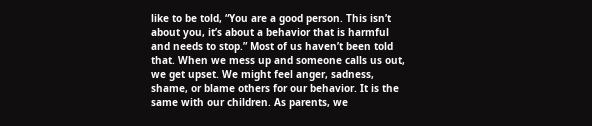like to be told, “You are a good person. This isn’t about you, it’s about a behavior that is harmful and needs to stop.” Most of us haven’t been told that. When we mess up and someone calls us out, we get upset. We might feel anger, sadness, shame, or blame others for our behavior. It is the same with our children. As parents, we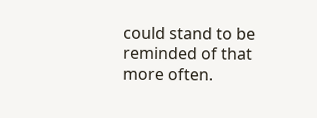could stand to be reminded of that more often.